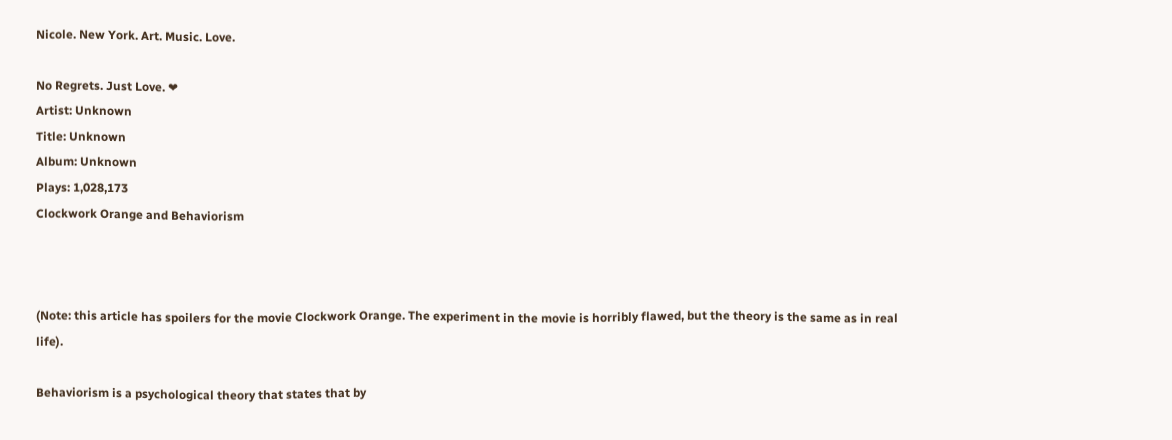Nicole. New York. Art. Music. Love.

No Regrets. Just Love. ❤
Artist: Unknown
Title: Unknown
Album: Unknown
Plays: 1,028,173
Clockwork Orange and Behaviorism



(Note: this article has spoilers for the movie Clockwork Orange. The experiment in the movie is horribly flawed, but the theory is the same as in real life).

Behaviorism is a psychological theory that states that by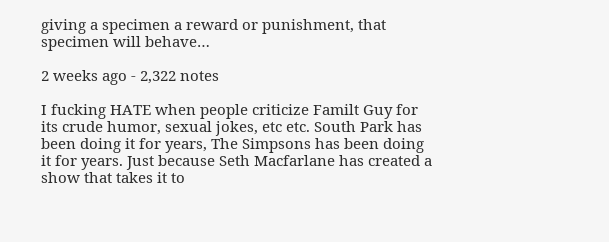giving a specimen a reward or punishment, that specimen will behave…

2 weeks ago - 2,322 notes

I fucking HATE when people criticize Familt Guy for its crude humor, sexual jokes, etc etc. South Park has been doing it for years, The Simpsons has been doing it for years. Just because Seth Macfarlane has created a show that takes it to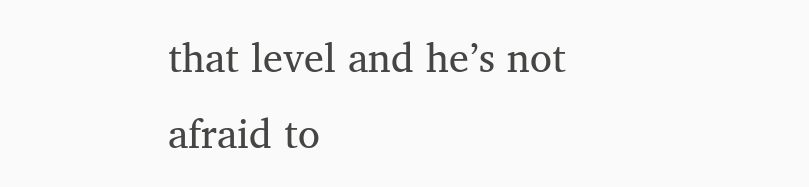that level and he’s not afraid to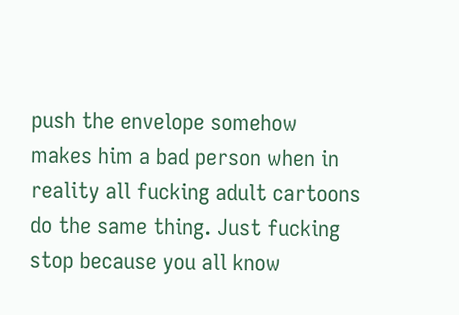push the envelope somehow makes him a bad person when in reality all fucking adult cartoons do the same thing. Just fucking stop because you all know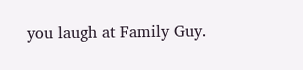you laugh at Family Guy.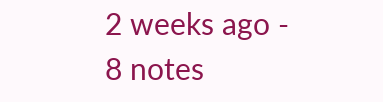2 weeks ago - 8 notes